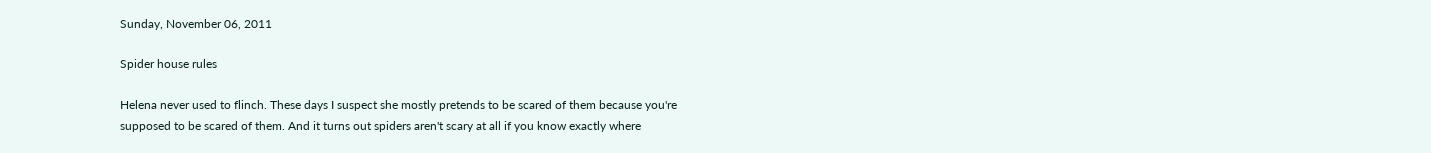Sunday, November 06, 2011

Spider house rules

Helena never used to flinch. These days I suspect she mostly pretends to be scared of them because you're supposed to be scared of them. And it turns out spiders aren't scary at all if you know exactly where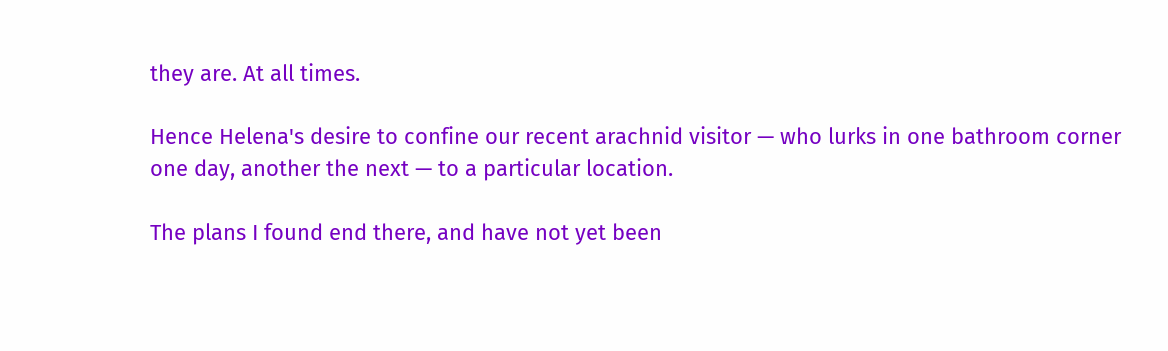they are. At all times.

Hence Helena's desire to confine our recent arachnid visitor — who lurks in one bathroom corner one day, another the next — to a particular location.

The plans I found end there, and have not yet been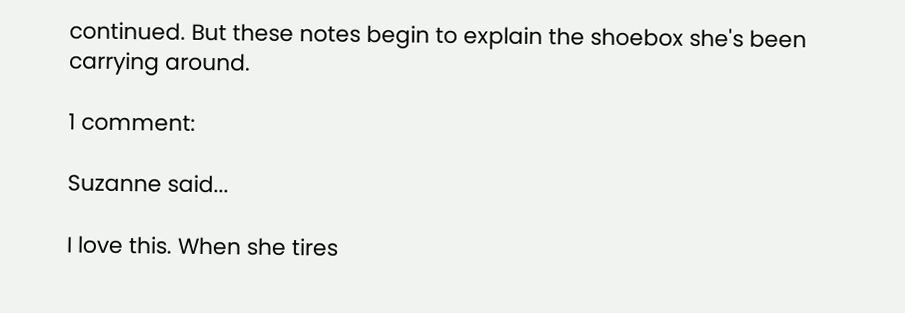continued. But these notes begin to explain the shoebox she's been carrying around.

1 comment:

Suzanne said...

I love this. When she tires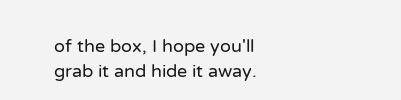of the box, I hope you'll grab it and hide it away.